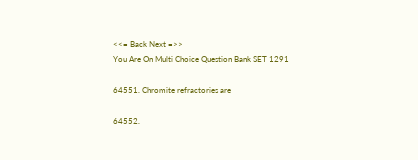<<= Back Next =>>
You Are On Multi Choice Question Bank SET 1291

64551. Chromite refractories are

64552.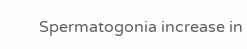Spermatogonia increase in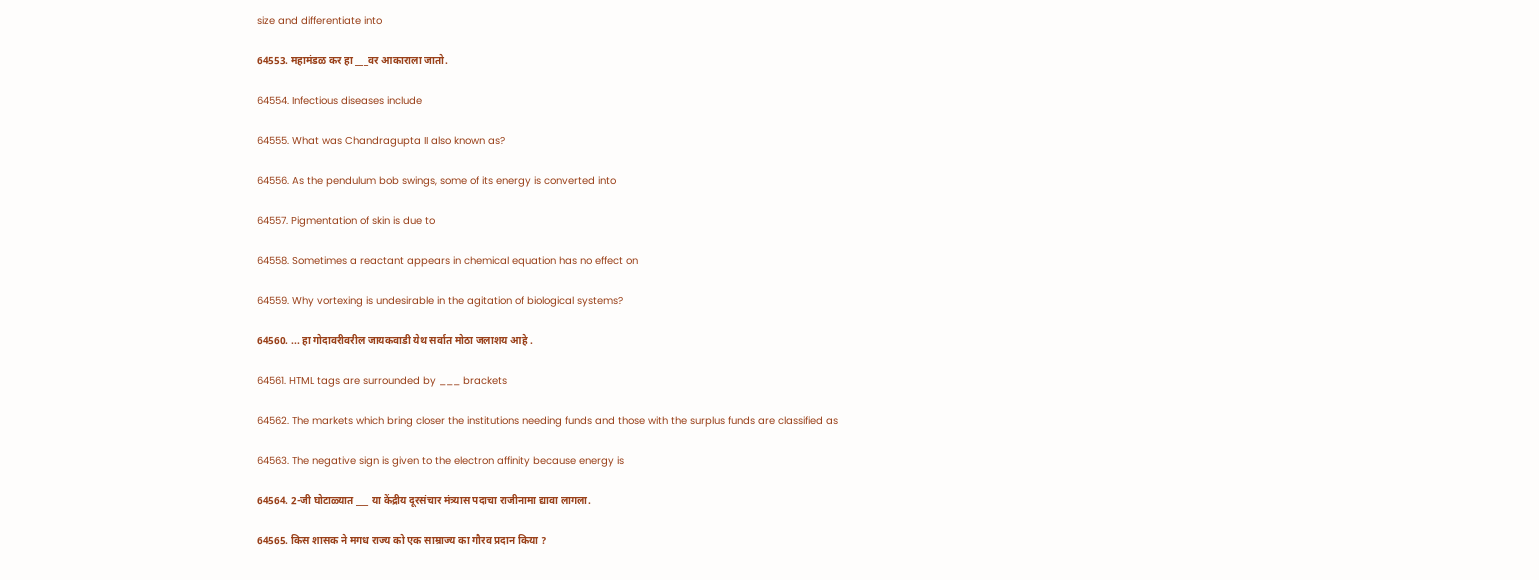size and differentiate into

64553. महामंडळ कर हा ___वर आकाराला जातो.

64554. Infectious diseases include

64555. What was Chandragupta II also known as?

64556. As the pendulum bob swings, some of its energy is converted into

64557. Pigmentation of skin is due to

64558. Sometimes a reactant appears in chemical equation has no effect on

64559. Why vortexing is undesirable in the agitation of biological systems?

64560. ... हा गोदावरीवरील जायकवाडी येथ सर्वात मोठा जलाशय आहे .

64561. HTML tags are surrounded by ___ brackets

64562. The markets which bring closer the institutions needing funds and those with the surplus funds are classified as

64563. The negative sign is given to the electron affinity because energy is

64564. 2-जी घोटाळ्यात ___ या केंद्रीय दूरसंचार मंत्र्यास पदाचा राजीनामा द्यावा लागला.

64565. किस शासक ने मगध राज्य को एक साम्राज्य का गौरव प्रदान किया ?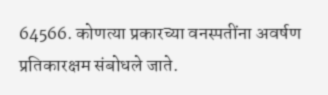64566. कोणत्या प्रकारच्या वनस्पतींना अवर्षण प्रतिकारक्षम संबोधले जाते.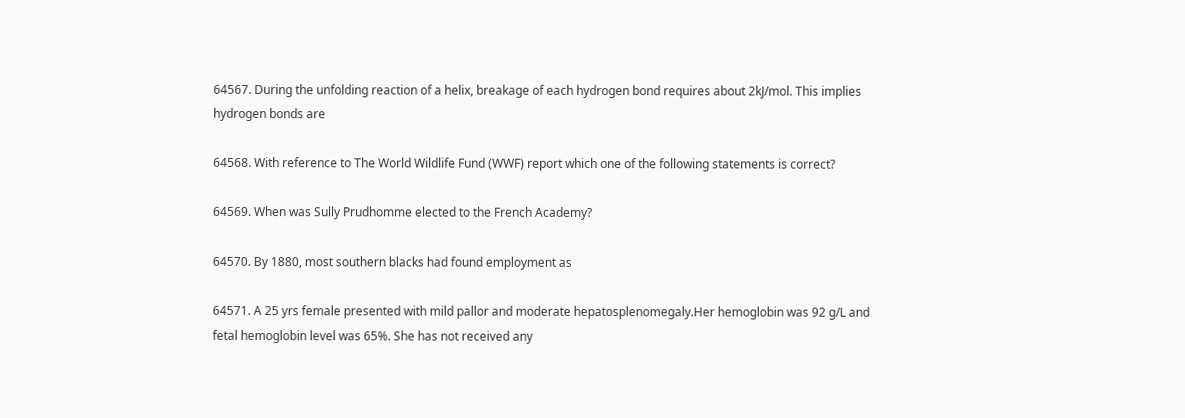64567. During the unfolding reaction of a helix, breakage of each hydrogen bond requires about 2kJ/mol. This implies hydrogen bonds are

64568. With reference to The World Wildlife Fund (WWF) report which one of the following statements is correct?

64569. When was Sully Prudhomme elected to the French Academy?

64570. By 1880, most southern blacks had found employment as

64571. A 25 yrs female presented with mild pallor and moderate hepatosplenomegaly.Her hemoglobin was 92 g/L and fetal hemoglobin level was 65%. She has not received any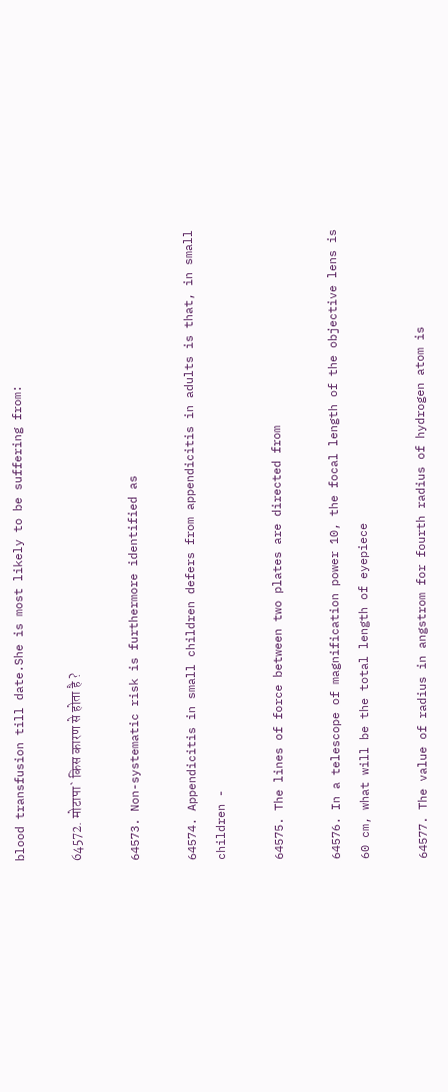blood transfusion till date.She is most likely to be suffering from:

64572. मोटापा` किस कारण से होता है ?

64573. Non-systematic risk is furthermore identified as

64574. Appendicitis in small children defers from appendicitis in adults is that, in small children -

64575. The lines of force between two plates are directed from

64576. In a telescope of magnification power 10, the focal length of the objective lens is 60 cm, what will be the total length of eyepiece

64577. The value of radius in angstrom for fourth radius of hydrogen atom is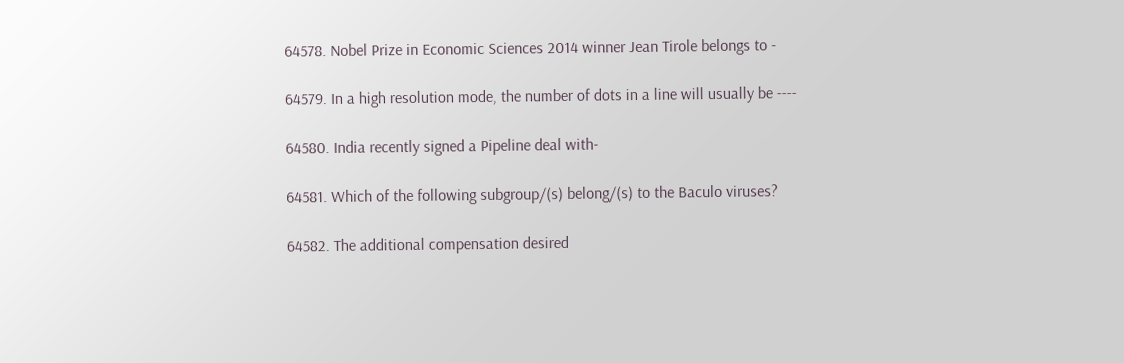64578. Nobel Prize in Economic Sciences 2014 winner Jean Tirole belongs to -

64579. In a high resolution mode, the number of dots in a line will usually be ----

64580. India recently signed a Pipeline deal with-

64581. Which of the following subgroup/(s) belong/(s) to the Baculo viruses?

64582. The additional compensation desired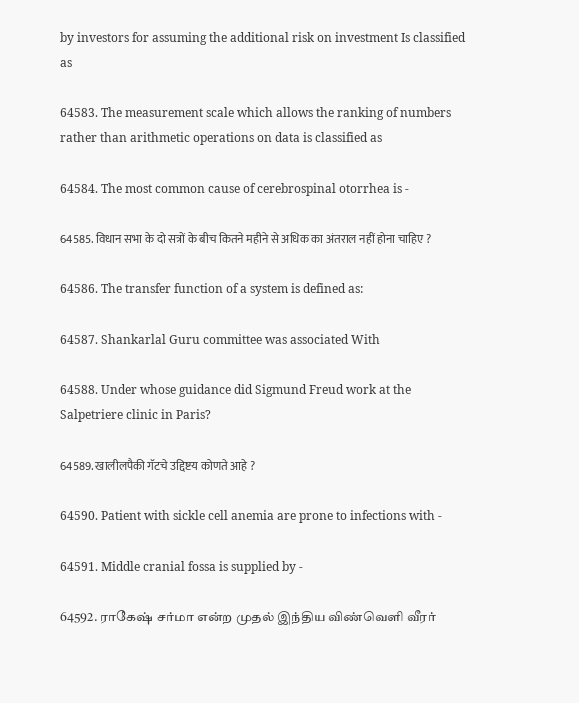by investors for assuming the additional risk on investment Is classified as

64583. The measurement scale which allows the ranking of numbers rather than arithmetic operations on data is classified as

64584. The most common cause of cerebrospinal otorrhea is -

64585. विधान सभा के दो सत्रों के बीच कितने महीने से अधिक का अंतराल नहीं होना चाहिए ?

64586. The transfer function of a system is defined as:

64587. Shankarlal Guru committee was associated With

64588. Under whose guidance did Sigmund Freud work at the Salpetriere clinic in Paris?

64589. खालीलपैकी गॅटचे उद्दिष्टय कोणते आहे ?

64590. Patient with sickle cell anemia are prone to infections with -

64591. Middle cranial fossa is supplied by -

64592. ராகேஷ் சர்மா என்ற முதல் இந்திய விண்வெளி வீரர்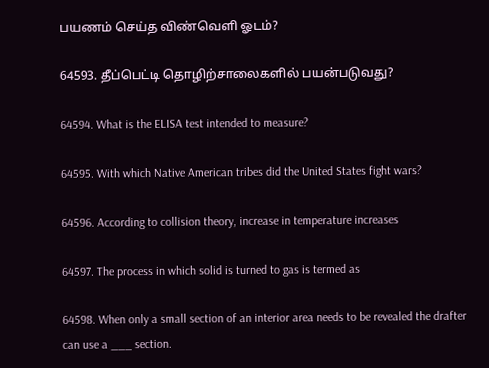பயணம் செய்த விண்வெளி ஓடம்?

64593. தீப்பெட்டி தொழிற்சாலைகளில் பயன்படுவது?

64594. What is the ELISA test intended to measure?

64595. With which Native American tribes did the United States fight wars?

64596. According to collision theory, increase in temperature increases

64597. The process in which solid is turned to gas is termed as

64598. When only a small section of an interior area needs to be revealed the drafter can use a ___ section.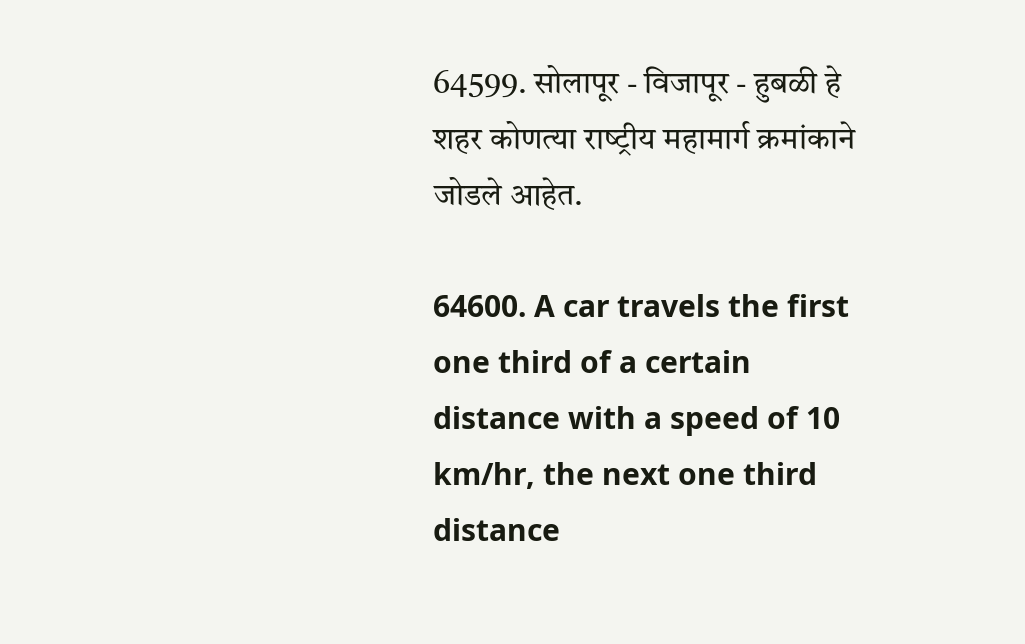64599. सोलापूर - विजापूर - हुबळी हे शहर कोणत्‍या राष्‍ट्रीय महामार्ग क्रमांकाने जोडले आहेत.

64600. A car travels the first one third of a certain distance with a speed of 10 km/hr, the next one third distance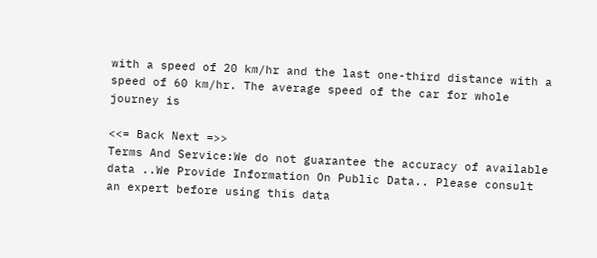with a speed of 20 km/hr and the last one-third distance with a speed of 60 km/hr. The average speed of the car for whole journey is

<<= Back Next =>>
Terms And Service:We do not guarantee the accuracy of available data ..We Provide Information On Public Data.. Please consult an expert before using this data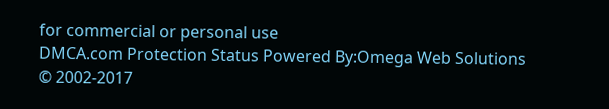for commercial or personal use
DMCA.com Protection Status Powered By:Omega Web Solutions
© 2002-2017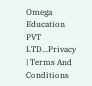Omega Education PVT LTD...Privacy | Terms And Conditions